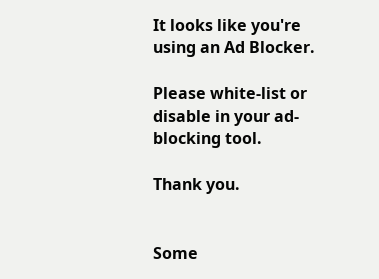It looks like you're using an Ad Blocker.

Please white-list or disable in your ad-blocking tool.

Thank you.


Some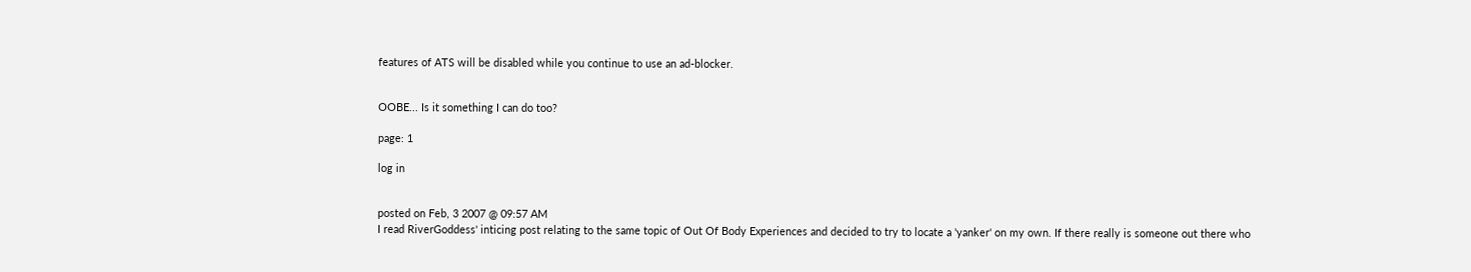features of ATS will be disabled while you continue to use an ad-blocker.


OOBE... Is it something I can do too?

page: 1

log in


posted on Feb, 3 2007 @ 09:57 AM
I read RiverGoddess' inticing post relating to the same topic of Out Of Body Experiences and decided to try to locate a 'yanker' on my own. If there really is someone out there who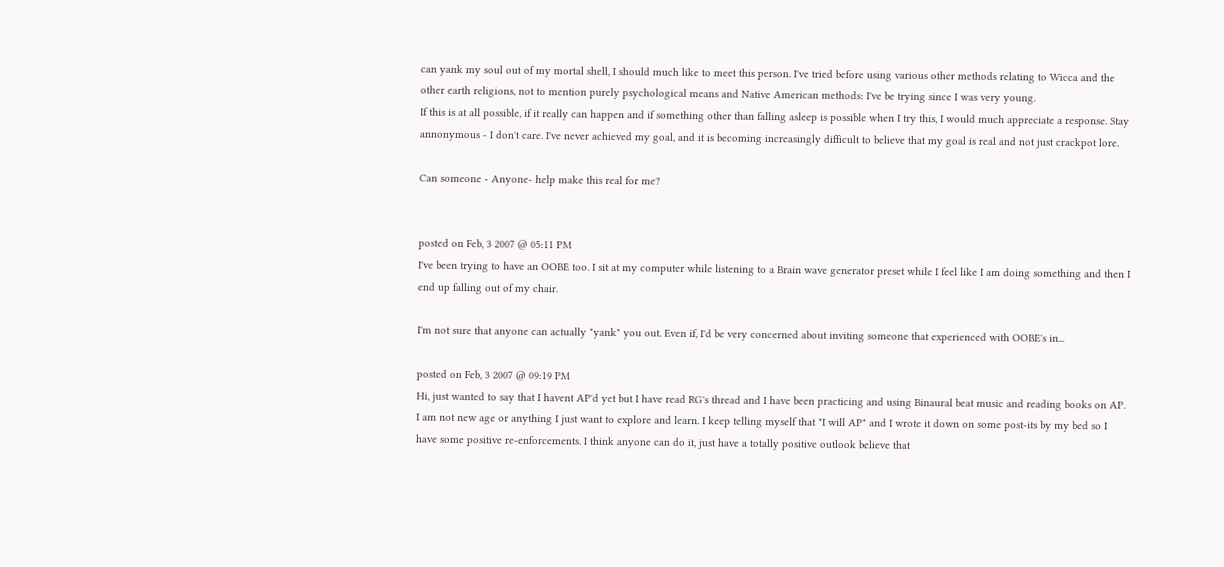can yank my soul out of my mortal shell, I should much like to meet this person. I've tried before using various other methods relating to Wicca and the other earth religions, not to mention purely psychological means and Native American methods: I've be trying since I was very young.
If this is at all possible, if it really can happen and if something other than falling asleep is possible when I try this, I would much appreciate a response. Stay annonymous - I don't care. I've never achieved my goal, and it is becoming increasingly difficult to believe that my goal is real and not just crackpot lore.

Can someone - Anyone- help make this real for me?


posted on Feb, 3 2007 @ 05:11 PM
I've been trying to have an OOBE too. I sit at my computer while listening to a Brain wave generator preset while I feel like I am doing something and then I end up falling out of my chair.

I'm not sure that anyone can actually "yank" you out. Even if, I'd be very concerned about inviting someone that experienced with OOBE's in...

posted on Feb, 3 2007 @ 09:19 PM
Hi, just wanted to say that I havent AP'd yet but I have read RG's thread and I have been practicing and using Binaural beat music and reading books on AP. I am not new age or anything I just want to explore and learn. I keep telling myself that "I will AP" and I wrote it down on some post-its by my bed so I have some positive re-enforcements. I think anyone can do it, just have a totally positive outlook believe that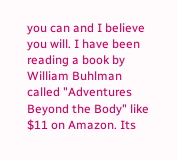you can and I believe you will. I have been reading a book by William Buhlman called "Adventures Beyond the Body" like $11 on Amazon. Its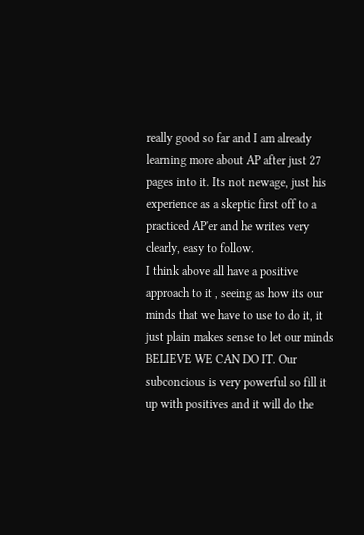really good so far and I am already learning more about AP after just 27 pages into it. Its not newage, just his experience as a skeptic first off to a practiced AP'er and he writes very clearly, easy to follow.
I think above all have a positive approach to it , seeing as how its our minds that we have to use to do it, it just plain makes sense to let our minds BELIEVE WE CAN DO IT. Our subconcious is very powerful so fill it up with positives and it will do the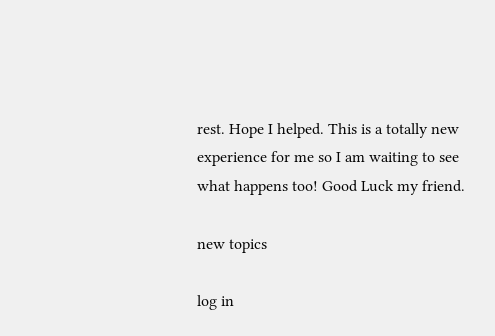rest. Hope I helped. This is a totally new experience for me so I am waiting to see what happens too! Good Luck my friend.

new topics

log in